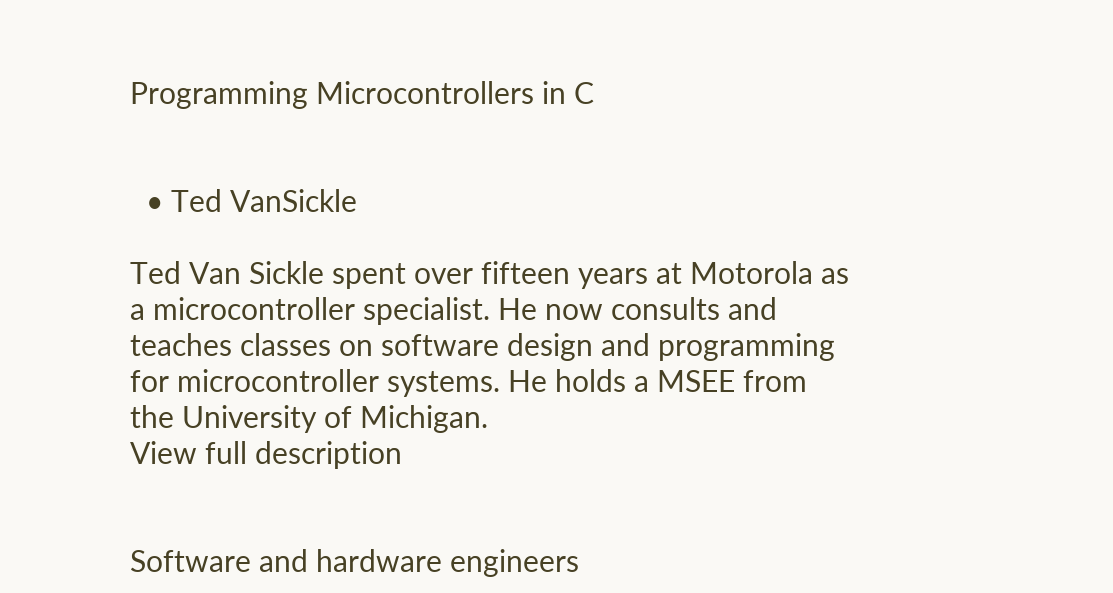Programming Microcontrollers in C


  • Ted VanSickle

Ted Van Sickle spent over fifteen years at Motorola as a microcontroller specialist. He now consults and teaches classes on software design and programming for microcontroller systems. He holds a MSEE from the University of Michigan.
View full description


Software and hardware engineers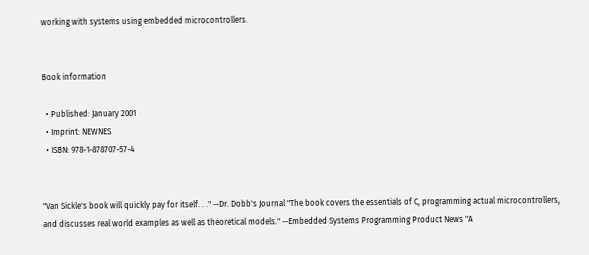working with systems using embedded microcontrollers.


Book information

  • Published: January 2001
  • Imprint: NEWNES
  • ISBN: 978-1-878707-57-4


"Van Sickle's book will quickly pay for itself. . ." --Dr. Dobb's Journal "The book covers the essentials of C, programming actual microcontrollers, and discusses real world examples as well as theoretical models." --Embedded Systems Programming Product News "A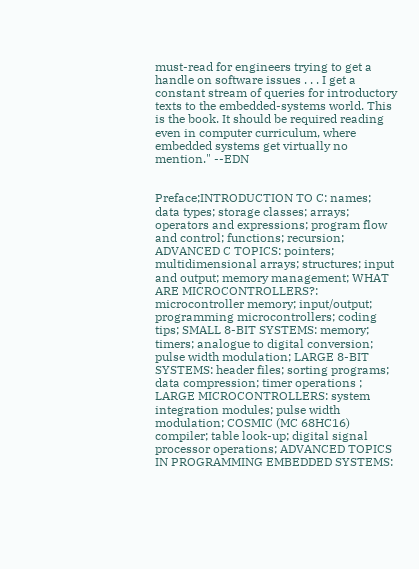must-read for engineers trying to get a handle on software issues . . . I get a constant stream of queries for introductory texts to the embedded-systems world. This is the book. It should be required reading even in computer curriculum, where embedded systems get virtually no mention." --EDN


Preface;INTRODUCTION TO C: names; data types; storage classes; arrays; operators and expressions; program flow and control; functions; recursion; ADVANCED C TOPICS: pointers; multidimensional arrays; structures; input and output; memory management; WHAT ARE MICROCONTROLLERS?: microcontroller memory; input/output; programming microcontrollers; coding tips; SMALL 8-BIT SYSTEMS: memory; timers; analogue to digital conversion; pulse width modulation; LARGE 8-BIT SYSTEMS: header files; sorting programs; data compression; timer operations ; LARGE MICROCONTROLLERS: system integration modules; pulse width modulation; COSMIC (MC 68HC16) compiler; table look-up; digital signal processor operations; ADVANCED TOPICS IN PROGRAMMING EMBEDDED SYSTEMS: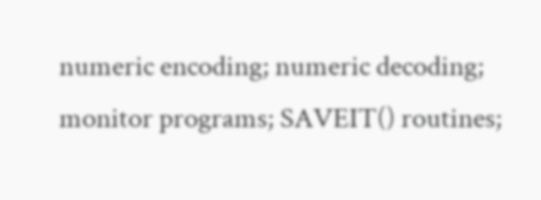numeric encoding; numeric decoding; monitor programs; SAVEIT() routines;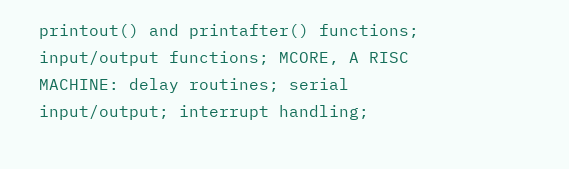printout() and printafter() functions; input/output functions; MCORE, A RISC MACHINE: delay routines; serial input/output; interrupt handling;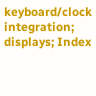keyboard/clock integration; displays; Index